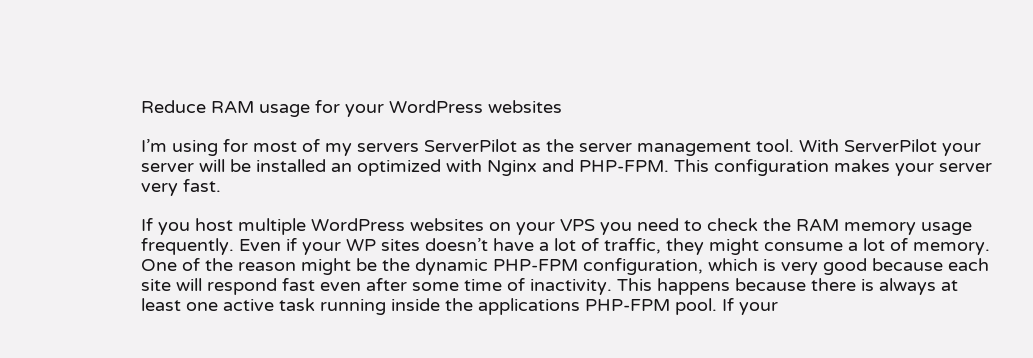Reduce RAM usage for your WordPress websites

I’m using for most of my servers ServerPilot as the server management tool. With ServerPilot your server will be installed an optimized with Nginx and PHP-FPM. This configuration makes your server very fast.

If you host multiple WordPress websites on your VPS you need to check the RAM memory usage frequently. Even if your WP sites doesn’t have a lot of traffic, they might consume a lot of memory. One of the reason might be the dynamic PHP-FPM configuration, which is very good because each site will respond fast even after some time of inactivity. This happens because there is always at least one active task running inside the applications PHP-FPM pool. If your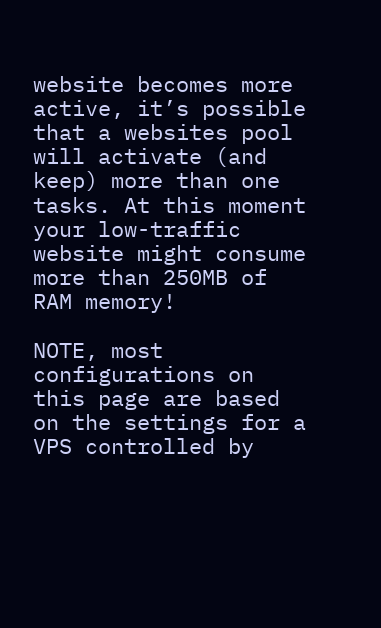website becomes more active, it’s possible that a websites pool will activate (and keep) more than one tasks. At this moment your low-traffic website might consume more than 250MB of RAM memory!

NOTE, most configurations on this page are based on the settings for a VPS controlled by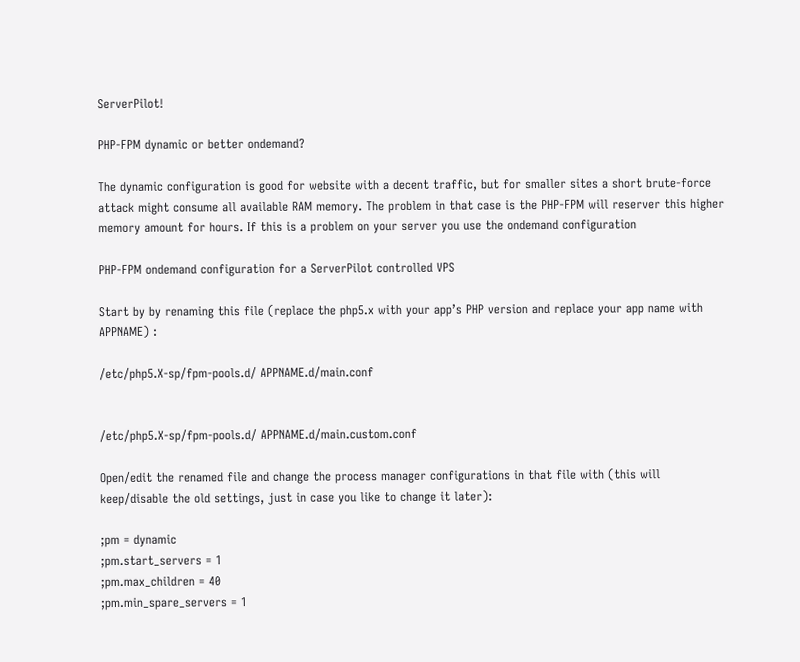ServerPilot!

PHP-FPM dynamic or better ondemand?

The dynamic configuration is good for website with a decent traffic, but for smaller sites a short brute-force attack might consume all available RAM memory. The problem in that case is the PHP-FPM will reserver this higher memory amount for hours. If this is a problem on your server you use the ondemand configuration

PHP-FPM ondemand configuration for a ServerPilot controlled VPS

Start by by renaming this file (replace the php5.x with your app’s PHP version and replace your app name with APPNAME) :

/etc/php5.X-sp/fpm-pools.d/ APPNAME.d/main.conf


/etc/php5.X-sp/fpm-pools.d/ APPNAME.d/main.custom.conf

Open/edit the renamed file and change the process manager configurations in that file with (this will keep/disable the old settings, just in case you like to change it later):

;pm = dynamic
;pm.start_servers = 1
;pm.max_children = 40
;pm.min_spare_servers = 1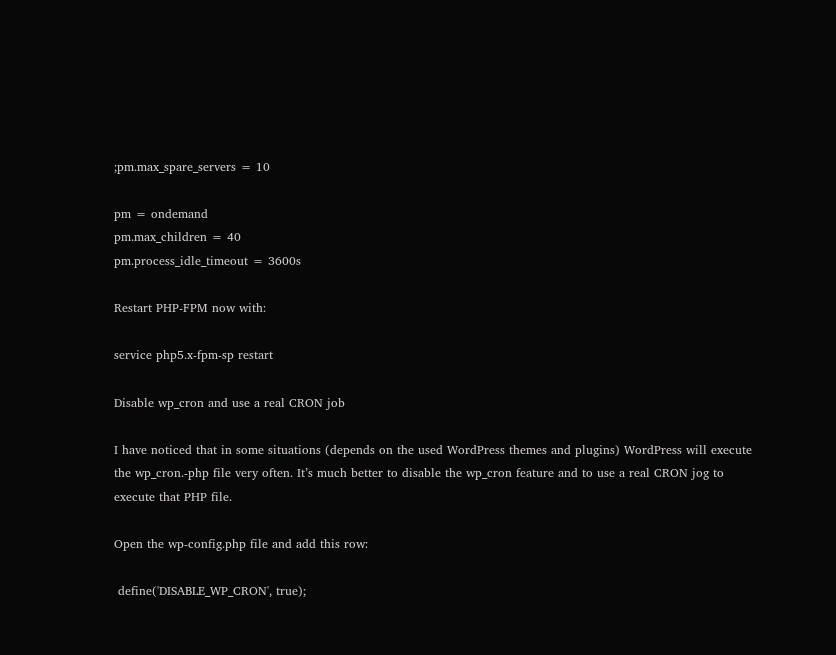;pm.max_spare_servers = 10

pm = ondemand
pm.max_children = 40
pm.process_idle_timeout = 3600s

Restart PHP-FPM now with:

service php5.x-fpm-sp restart

Disable wp_cron and use a real CRON job

I have noticed that in some situations (depends on the used WordPress themes and plugins) WordPress will execute the wp_cron.-php file very often. It’s much better to disable the wp_cron feature and to use a real CRON jog to execute that PHP file.

Open the wp-config.php file and add this row:

 define('DISABLE_WP_CRON', true);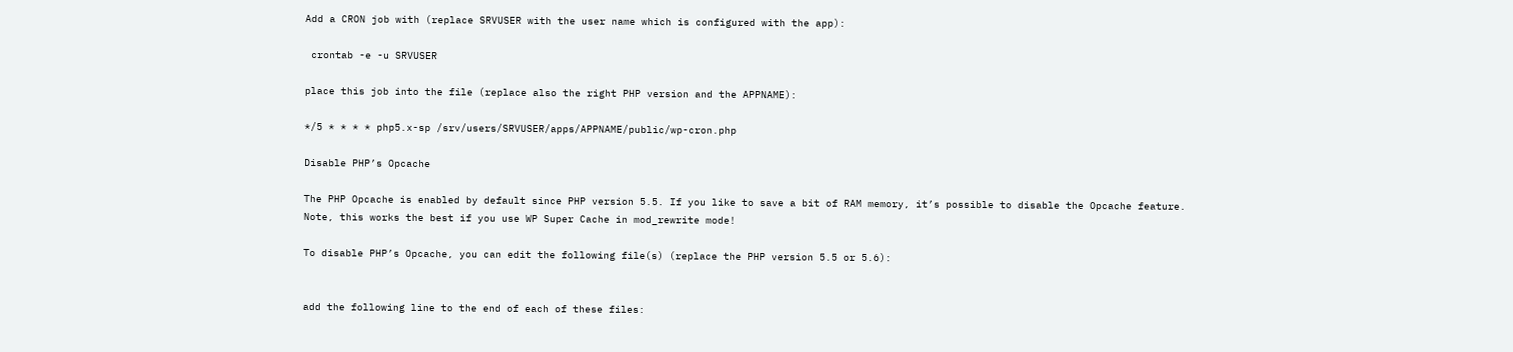Add a CRON job with (replace SRVUSER with the user name which is configured with the app):

 crontab -e -u SRVUSER

place this job into the file (replace also the right PHP version and the APPNAME):

*/5 * * * * php5.x-sp /srv/users/SRVUSER/apps/APPNAME/public/wp-cron.php

Disable PHP’s Opcache

The PHP Opcache is enabled by default since PHP version 5.5. If you like to save a bit of RAM memory, it’s possible to disable the Opcache feature. Note, this works the best if you use WP Super Cache in mod_rewrite mode!

To disable PHP’s Opcache, you can edit the following file(s) (replace the PHP version 5.5 or 5.6):


add the following line to the end of each of these files: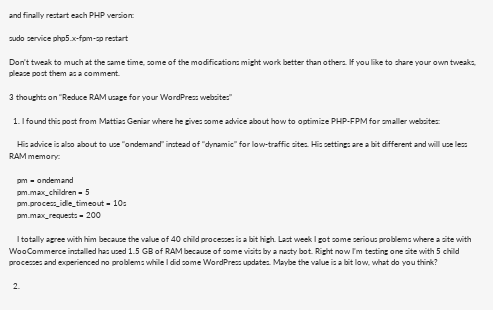and finally restart each PHP version:

sudo service php5.x-fpm-sp restart

Don’t tweak to much at the same time, some of the modifications might work better than others. If you like to share your own tweaks, please post them as a comment.

3 thoughts on “Reduce RAM usage for your WordPress websites”

  1. I found this post from Mattias Geniar where he gives some advice about how to optimize PHP-FPM for smaller websites:

    His advice is also about to use “ondemand” instead of “dynamic” for low-traffic sites. His settings are a bit different and will use less RAM memory:

    pm = ondemand
    pm.max_children = 5
    pm.process_idle_timeout = 10s
    pm.max_requests = 200

    I totally agree with him because the value of 40 child processes is a bit high. Last week I got some serious problems where a site with WooCommerce installed has used 1.5 GB of RAM because of some visits by a nasty bot. Right now I’m testing one site with 5 child processes and experienced no problems while I did some WordPress updates. Maybe the value is a bit low, what do you think?

  2.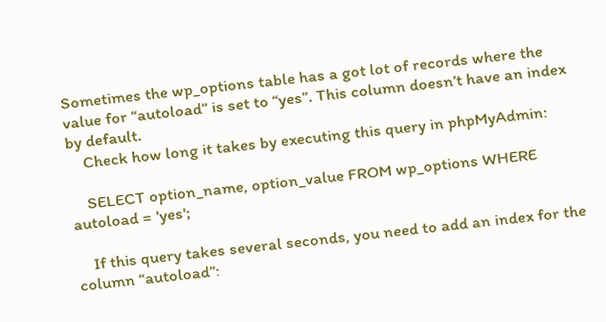Sometimes the wp_options table has a got lot of records where the value for “autoload” is set to “yes”. This column doesn’t have an index by default.
    Check how long it takes by executing this query in phpMyAdmin:

    SELECT option_name, option_value FROM wp_options WHERE autoload = 'yes';

    If this query takes several seconds, you need to add an index for the column “autoload”: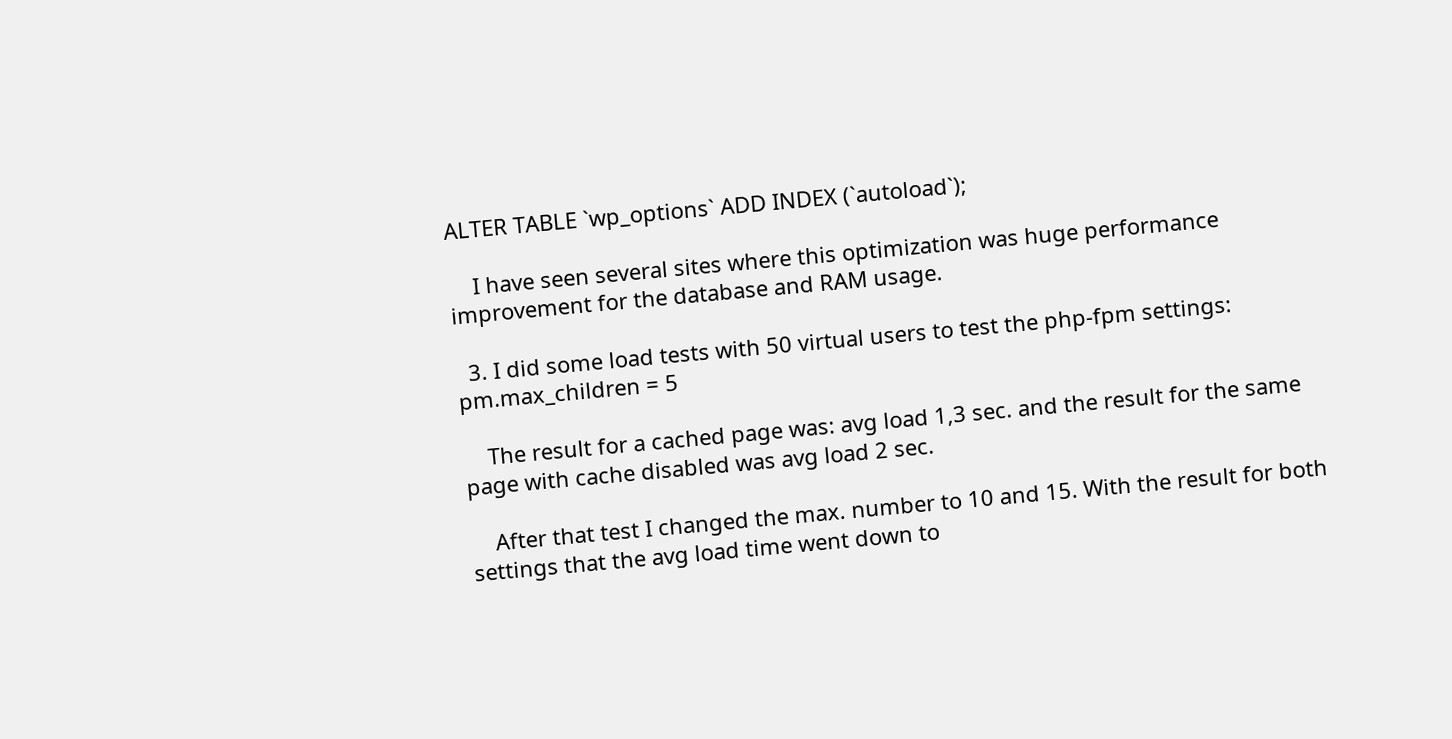ALTER TABLE `wp_options` ADD INDEX (`autoload`);

    I have seen several sites where this optimization was huge performance improvement for the database and RAM usage.

  3. I did some load tests with 50 virtual users to test the php-fpm settings: pm.max_children = 5

    The result for a cached page was: avg load 1,3 sec. and the result for the same page with cache disabled was avg load 2 sec.

    After that test I changed the max. number to 10 and 15. With the result for both settings that the avg load time went down to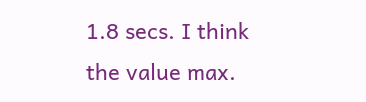1.8 secs. I think the value max.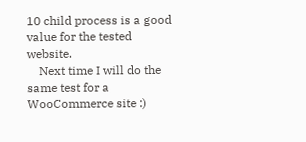10 child process is a good value for the tested website.
    Next time I will do the same test for a WooCommerce site :)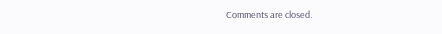Comments are closed.